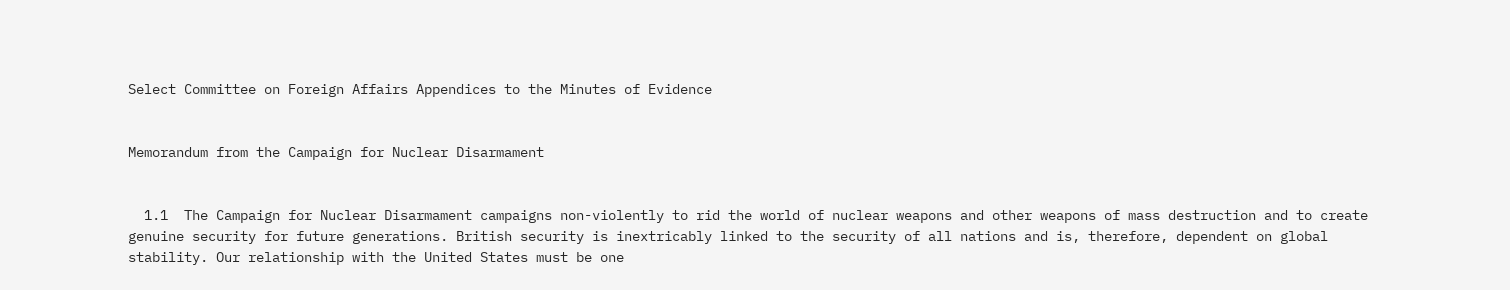Select Committee on Foreign Affairs Appendices to the Minutes of Evidence


Memorandum from the Campaign for Nuclear Disarmament


  1.1  The Campaign for Nuclear Disarmament campaigns non-violently to rid the world of nuclear weapons and other weapons of mass destruction and to create genuine security for future generations. British security is inextricably linked to the security of all nations and is, therefore, dependent on global stability. Our relationship with the United States must be one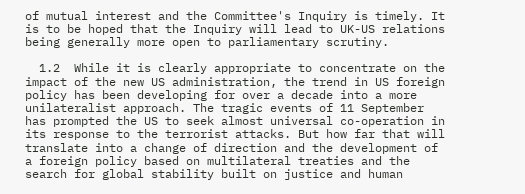of mutual interest and the Committee's Inquiry is timely. It is to be hoped that the Inquiry will lead to UK-US relations being generally more open to parliamentary scrutiny.

  1.2  While it is clearly appropriate to concentrate on the impact of the new US administration, the trend in US foreign policy has been developing for over a decade into a more unilateralist approach. The tragic events of 11 September has prompted the US to seek almost universal co-operation in its response to the terrorist attacks. But how far that will translate into a change of direction and the development of a foreign policy based on multilateral treaties and the search for global stability built on justice and human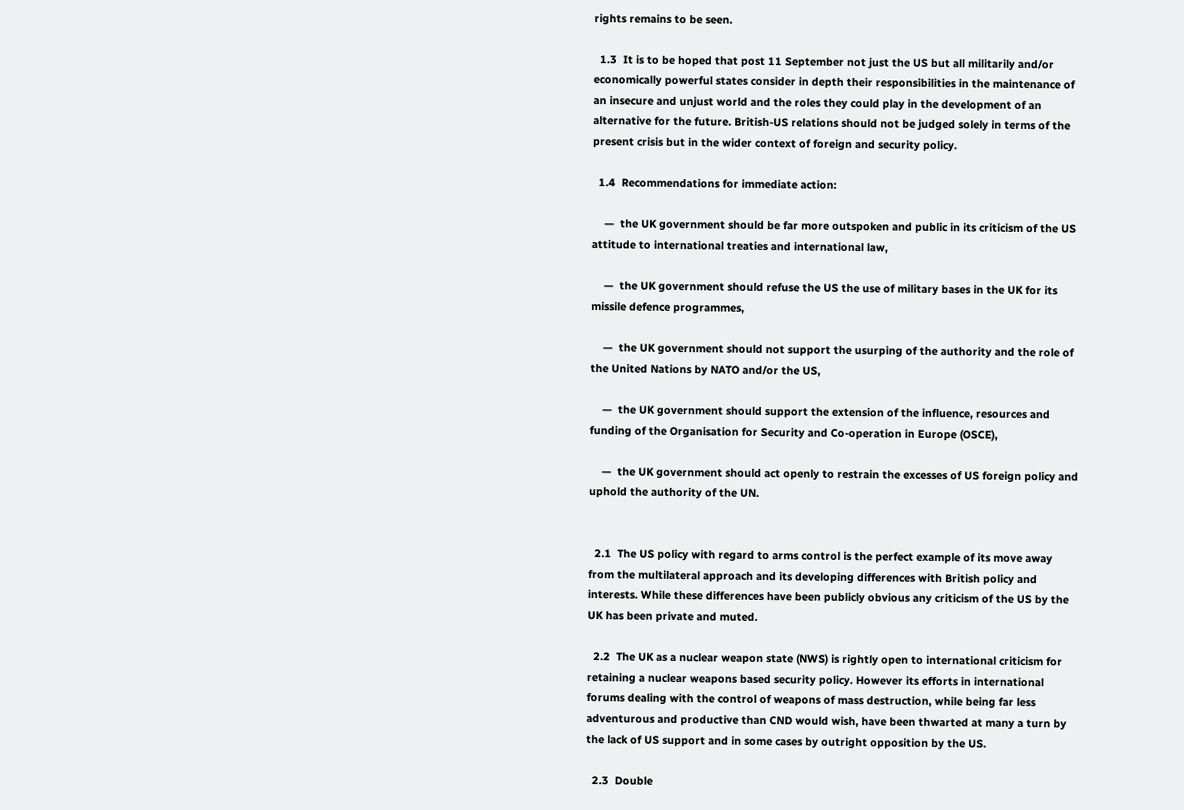rights remains to be seen.

  1.3  It is to be hoped that post 11 September not just the US but all militarily and/or economically powerful states consider in depth their responsibilities in the maintenance of an insecure and unjust world and the roles they could play in the development of an alternative for the future. British-US relations should not be judged solely in terms of the present crisis but in the wider context of foreign and security policy.

  1.4  Recommendations for immediate action:

    —  the UK government should be far more outspoken and public in its criticism of the US attitude to international treaties and international law,

    —  the UK government should refuse the US the use of military bases in the UK for its missile defence programmes,

    —  the UK government should not support the usurping of the authority and the role of the United Nations by NATO and/or the US,

    —  the UK government should support the extension of the influence, resources and funding of the Organisation for Security and Co-operation in Europe (OSCE),

    —  the UK government should act openly to restrain the excesses of US foreign policy and uphold the authority of the UN.


  2.1  The US policy with regard to arms control is the perfect example of its move away from the multilateral approach and its developing differences with British policy and interests. While these differences have been publicly obvious any criticism of the US by the UK has been private and muted.

  2.2  The UK as a nuclear weapon state (NWS) is rightly open to international criticism for retaining a nuclear weapons based security policy. However its efforts in international forums dealing with the control of weapons of mass destruction, while being far less adventurous and productive than CND would wish, have been thwarted at many a turn by the lack of US support and in some cases by outright opposition by the US.

  2.3  Double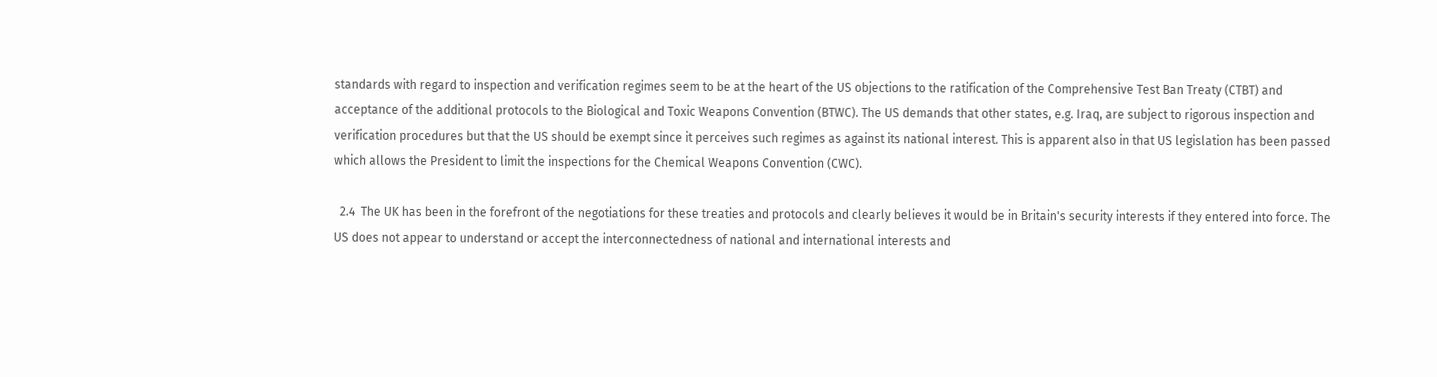standards with regard to inspection and verification regimes seem to be at the heart of the US objections to the ratification of the Comprehensive Test Ban Treaty (CTBT) and acceptance of the additional protocols to the Biological and Toxic Weapons Convention (BTWC). The US demands that other states, e.g. Iraq, are subject to rigorous inspection and verification procedures but that the US should be exempt since it perceives such regimes as against its national interest. This is apparent also in that US legislation has been passed which allows the President to limit the inspections for the Chemical Weapons Convention (CWC).

  2.4  The UK has been in the forefront of the negotiations for these treaties and protocols and clearly believes it would be in Britain's security interests if they entered into force. The US does not appear to understand or accept the interconnectedness of national and international interests and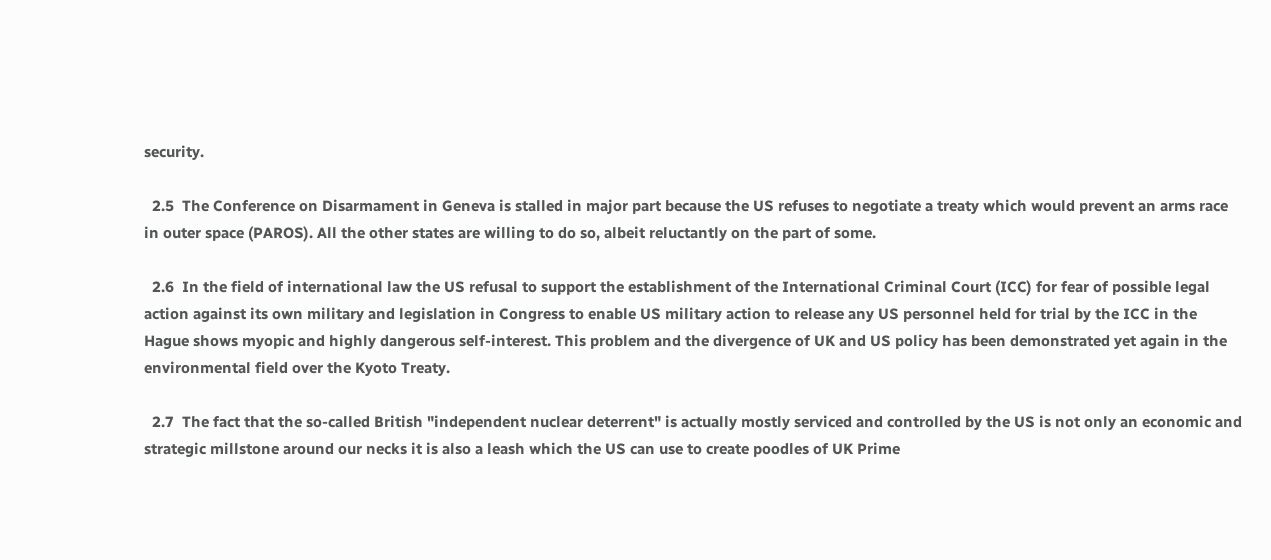security.

  2.5  The Conference on Disarmament in Geneva is stalled in major part because the US refuses to negotiate a treaty which would prevent an arms race in outer space (PAROS). All the other states are willing to do so, albeit reluctantly on the part of some.

  2.6  In the field of international law the US refusal to support the establishment of the International Criminal Court (ICC) for fear of possible legal action against its own military and legislation in Congress to enable US military action to release any US personnel held for trial by the ICC in the Hague shows myopic and highly dangerous self-interest. This problem and the divergence of UK and US policy has been demonstrated yet again in the environmental field over the Kyoto Treaty.

  2.7  The fact that the so-called British "independent nuclear deterrent" is actually mostly serviced and controlled by the US is not only an economic and strategic millstone around our necks it is also a leash which the US can use to create poodles of UK Prime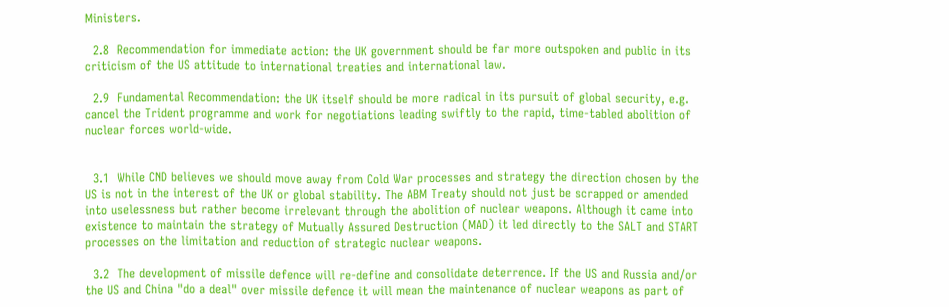Ministers.

  2.8  Recommendation for immediate action: the UK government should be far more outspoken and public in its criticism of the US attitude to international treaties and international law.

  2.9  Fundamental Recommendation: the UK itself should be more radical in its pursuit of global security, e.g. cancel the Trident programme and work for negotiations leading swiftly to the rapid, time-tabled abolition of nuclear forces world-wide.


  3.1  While CND believes we should move away from Cold War processes and strategy the direction chosen by the US is not in the interest of the UK or global stability. The ABM Treaty should not just be scrapped or amended into uselessness but rather become irrelevant through the abolition of nuclear weapons. Although it came into existence to maintain the strategy of Mutually Assured Destruction (MAD) it led directly to the SALT and START processes on the limitation and reduction of strategic nuclear weapons.

  3.2  The development of missile defence will re-define and consolidate deterrence. If the US and Russia and/or the US and China "do a deal" over missile defence it will mean the maintenance of nuclear weapons as part of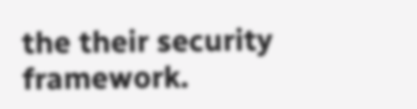the their security framework.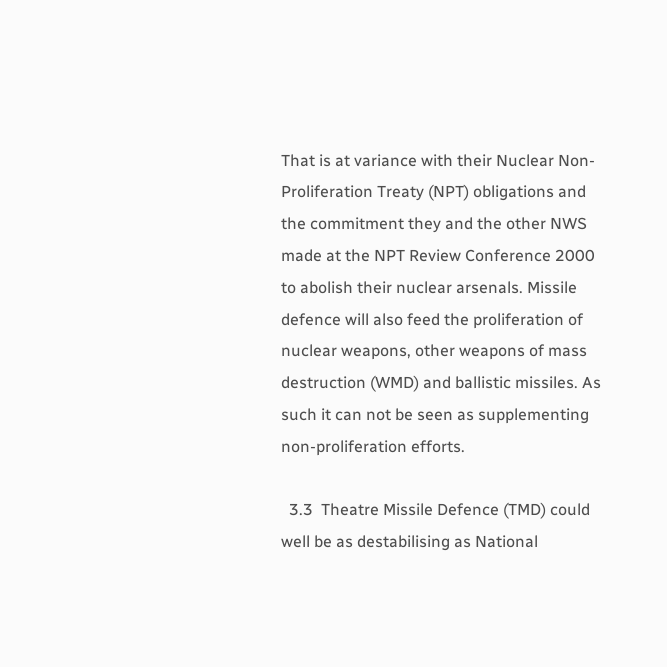That is at variance with their Nuclear Non-Proliferation Treaty (NPT) obligations and the commitment they and the other NWS made at the NPT Review Conference 2000 to abolish their nuclear arsenals. Missile defence will also feed the proliferation of nuclear weapons, other weapons of mass destruction (WMD) and ballistic missiles. As such it can not be seen as supplementing non-proliferation efforts.

  3.3  Theatre Missile Defence (TMD) could well be as destabilising as National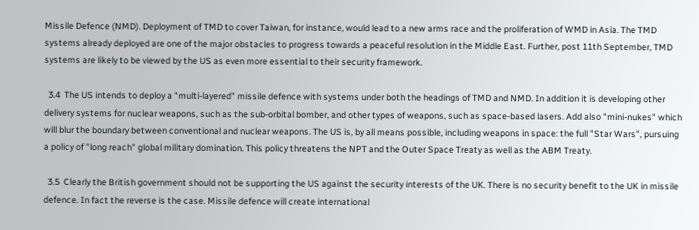Missile Defence (NMD). Deployment of TMD to cover Taiwan, for instance, would lead to a new arms race and the proliferation of WMD in Asia. The TMD systems already deployed are one of the major obstacles to progress towards a peaceful resolution in the Middle East. Further, post 11th September, TMD systems are likely to be viewed by the US as even more essential to their security framework.

  3.4  The US intends to deploy a "multi-layered" missile defence with systems under both the headings of TMD and NMD. In addition it is developing other delivery systems for nuclear weapons, such as the sub-orbital bomber, and other types of weapons, such as space-based lasers. Add also "mini-nukes" which will blur the boundary between conventional and nuclear weapons. The US is, by all means possible, including weapons in space: the full "Star Wars", pursuing a policy of "long reach" global military domination. This policy threatens the NPT and the Outer Space Treaty as well as the ABM Treaty.

  3.5  Clearly the British government should not be supporting the US against the security interests of the UK. There is no security benefit to the UK in missile defence. In fact the reverse is the case. Missile defence will create international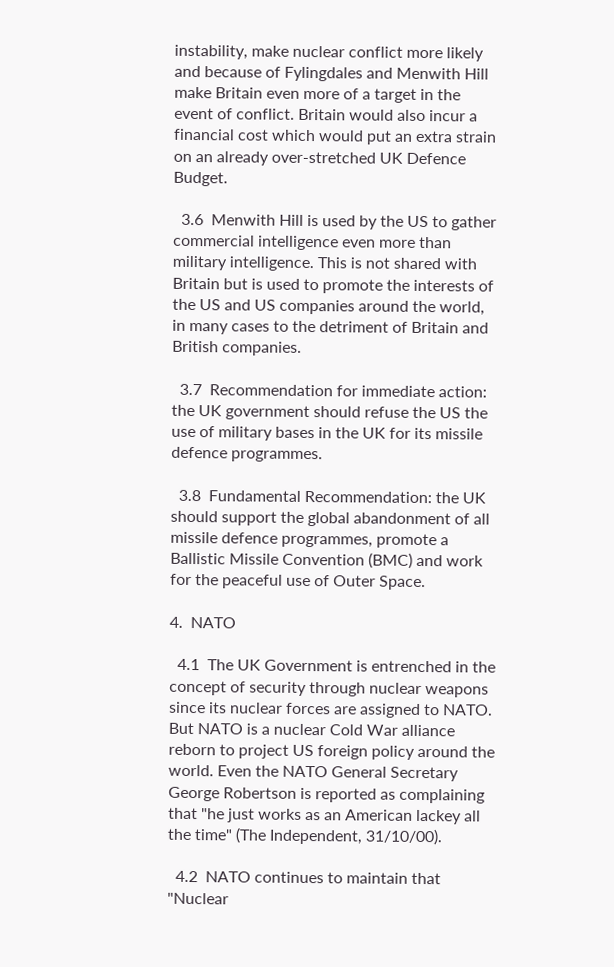instability, make nuclear conflict more likely and because of Fylingdales and Menwith Hill make Britain even more of a target in the event of conflict. Britain would also incur a financial cost which would put an extra strain on an already over-stretched UK Defence Budget.

  3.6  Menwith Hill is used by the US to gather commercial intelligence even more than military intelligence. This is not shared with Britain but is used to promote the interests of the US and US companies around the world, in many cases to the detriment of Britain and British companies.

  3.7  Recommendation for immediate action: the UK government should refuse the US the use of military bases in the UK for its missile defence programmes.

  3.8  Fundamental Recommendation: the UK should support the global abandonment of all missile defence programmes, promote a Ballistic Missile Convention (BMC) and work for the peaceful use of Outer Space.

4.  NATO

  4.1  The UK Government is entrenched in the concept of security through nuclear weapons since its nuclear forces are assigned to NATO. But NATO is a nuclear Cold War alliance reborn to project US foreign policy around the world. Even the NATO General Secretary George Robertson is reported as complaining that "he just works as an American lackey all the time" (The Independent, 31/10/00).

  4.2  NATO continues to maintain that "Nuclear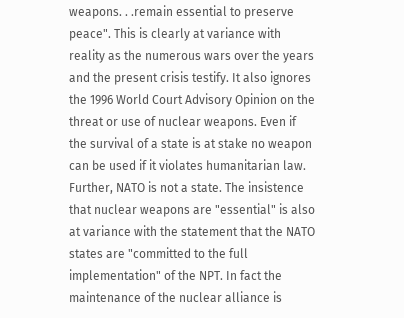weapons. . .remain essential to preserve peace". This is clearly at variance with reality as the numerous wars over the years and the present crisis testify. It also ignores the 1996 World Court Advisory Opinion on the threat or use of nuclear weapons. Even if the survival of a state is at stake no weapon can be used if it violates humanitarian law. Further, NATO is not a state. The insistence that nuclear weapons are "essential" is also at variance with the statement that the NATO states are "committed to the full implementation" of the NPT. In fact the maintenance of the nuclear alliance is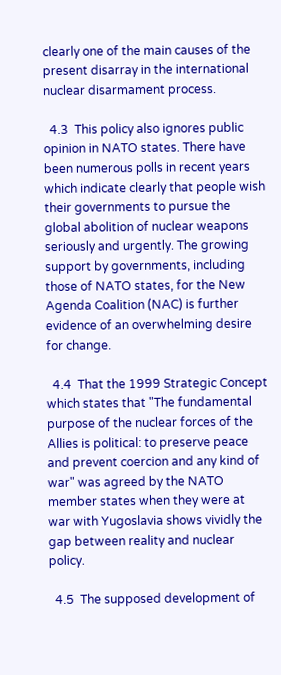clearly one of the main causes of the present disarray in the international nuclear disarmament process.

  4.3  This policy also ignores public opinion in NATO states. There have been numerous polls in recent years which indicate clearly that people wish their governments to pursue the global abolition of nuclear weapons seriously and urgently. The growing support by governments, including those of NATO states, for the New Agenda Coalition (NAC) is further evidence of an overwhelming desire for change.

  4.4  That the 1999 Strategic Concept which states that "The fundamental purpose of the nuclear forces of the Allies is political: to preserve peace and prevent coercion and any kind of war" was agreed by the NATO member states when they were at war with Yugoslavia shows vividly the gap between reality and nuclear policy.

  4.5  The supposed development of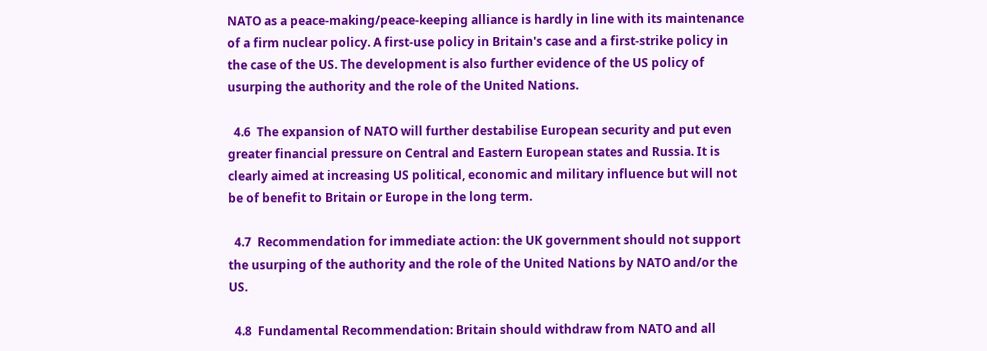NATO as a peace-making/peace-keeping alliance is hardly in line with its maintenance of a firm nuclear policy. A first-use policy in Britain's case and a first-strike policy in the case of the US. The development is also further evidence of the US policy of usurping the authority and the role of the United Nations.

  4.6  The expansion of NATO will further destabilise European security and put even greater financial pressure on Central and Eastern European states and Russia. It is clearly aimed at increasing US political, economic and military influence but will not be of benefit to Britain or Europe in the long term.

  4.7  Recommendation for immediate action: the UK government should not support the usurping of the authority and the role of the United Nations by NATO and/or the US.

  4.8  Fundamental Recommendation: Britain should withdraw from NATO and all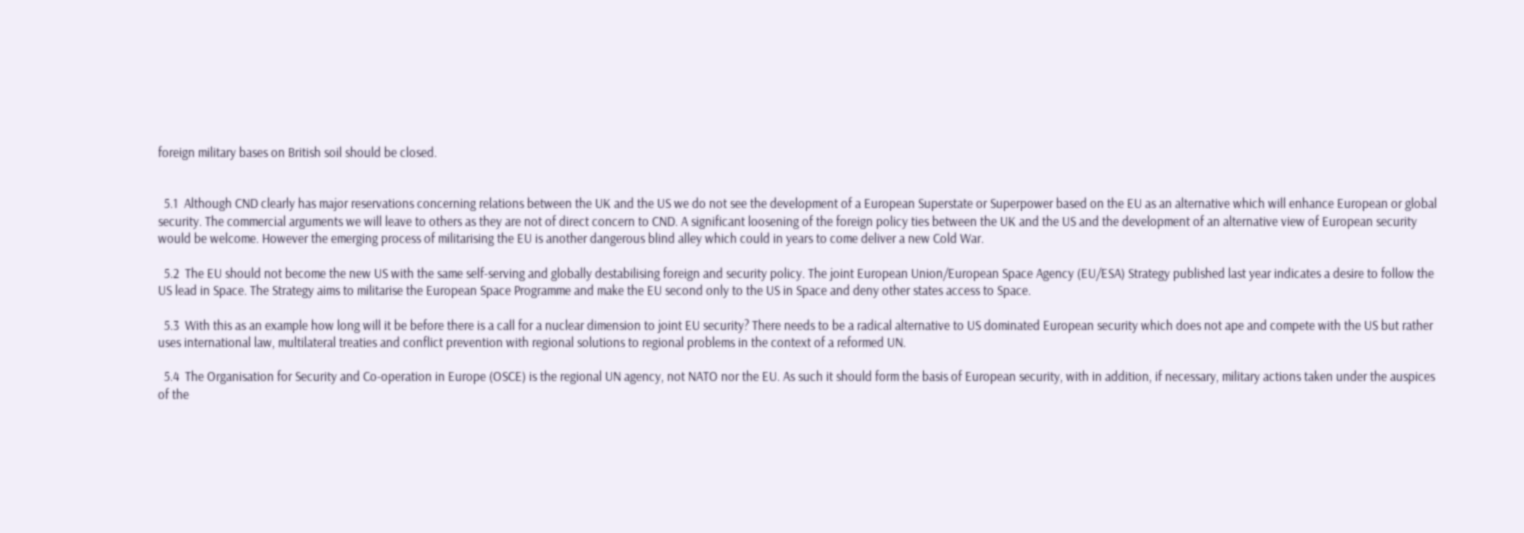foreign military bases on British soil should be closed.


  5.1  Although CND clearly has major reservations concerning relations between the UK and the US we do not see the development of a European Superstate or Superpower based on the EU as an alternative which will enhance European or global security. The commercial arguments we will leave to others as they are not of direct concern to CND. A significant loosening of the foreign policy ties between the UK and the US and the development of an alternative view of European security would be welcome. However the emerging process of militarising the EU is another dangerous blind alley which could in years to come deliver a new Cold War.

  5.2  The EU should not become the new US with the same self-serving and globally destabilising foreign and security policy. The joint European Union/European Space Agency (EU/ESA) Strategy published last year indicates a desire to follow the US lead in Space. The Strategy aims to militarise the European Space Programme and make the EU second only to the US in Space and deny other states access to Space.

  5.3  With this as an example how long will it be before there is a call for a nuclear dimension to joint EU security? There needs to be a radical alternative to US dominated European security which does not ape and compete with the US but rather uses international law, multilateral treaties and conflict prevention with regional solutions to regional problems in the context of a reformed UN.

  5.4  The Organisation for Security and Co-operation in Europe (OSCE) is the regional UN agency, not NATO nor the EU. As such it should form the basis of European security, with in addition, if necessary, military actions taken under the auspices of the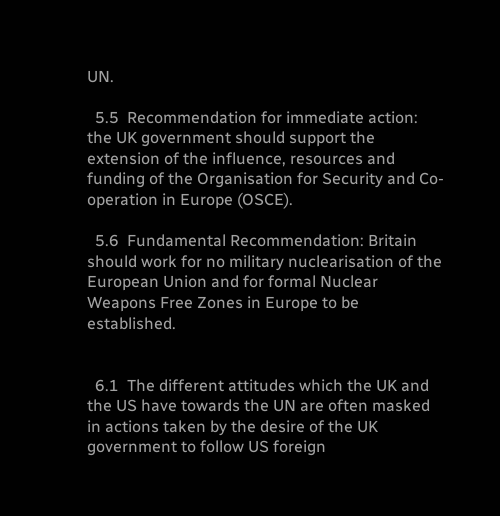UN.

  5.5  Recommendation for immediate action: the UK government should support the extension of the influence, resources and funding of the Organisation for Security and Co-operation in Europe (OSCE).

  5.6  Fundamental Recommendation: Britain should work for no military nuclearisation of the European Union and for formal Nuclear Weapons Free Zones in Europe to be established.


  6.1  The different attitudes which the UK and the US have towards the UN are often masked in actions taken by the desire of the UK government to follow US foreign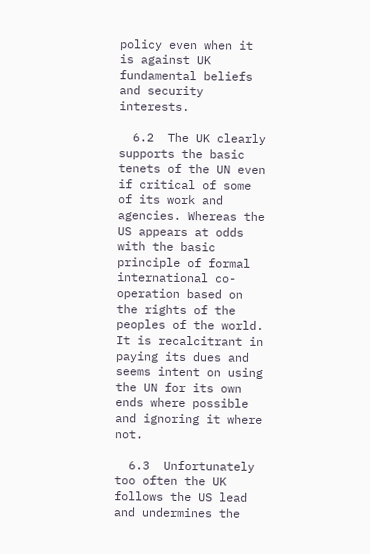policy even when it is against UK fundamental beliefs and security interests.

  6.2  The UK clearly supports the basic tenets of the UN even if critical of some of its work and agencies. Whereas the US appears at odds with the basic principle of formal international co-operation based on the rights of the peoples of the world. It is recalcitrant in paying its dues and seems intent on using the UN for its own ends where possible and ignoring it where not.

  6.3  Unfortunately too often the UK follows the US lead and undermines the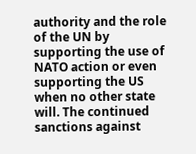authority and the role of the UN by supporting the use of NATO action or even supporting the US when no other state will. The continued sanctions against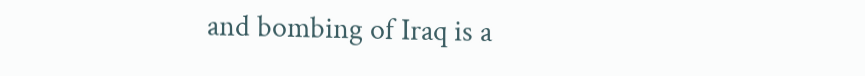and bombing of Iraq is a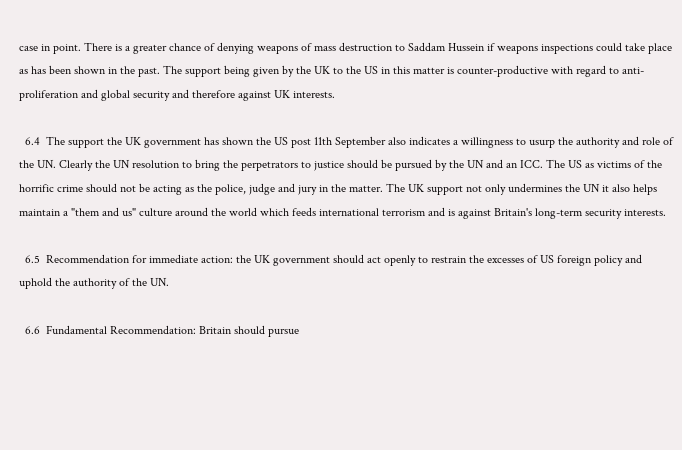case in point. There is a greater chance of denying weapons of mass destruction to Saddam Hussein if weapons inspections could take place as has been shown in the past. The support being given by the UK to the US in this matter is counter-productive with regard to anti-proliferation and global security and therefore against UK interests.

  6.4  The support the UK government has shown the US post 11th September also indicates a willingness to usurp the authority and role of the UN. Clearly the UN resolution to bring the perpetrators to justice should be pursued by the UN and an ICC. The US as victims of the horrific crime should not be acting as the police, judge and jury in the matter. The UK support not only undermines the UN it also helps maintain a "them and us" culture around the world which feeds international terrorism and is against Britain's long-term security interests.

  6.5  Recommendation for immediate action: the UK government should act openly to restrain the excesses of US foreign policy and uphold the authority of the UN.

  6.6  Fundamental Recommendation: Britain should pursue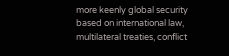more keenly global security based on international law, multilateral treaties, conflict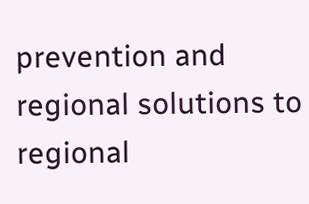prevention and regional solutions to regional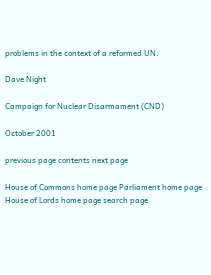problems in the context of a reformed UN.

Dave Night

Campaign for Nuclear Disarmament (CND)

October 2001

previous page contents next page

House of Commons home page Parliament home page House of Lords home page search page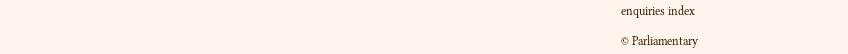enquiries index

© Parliamentary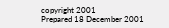copyright 2001
Prepared 18 December 2001